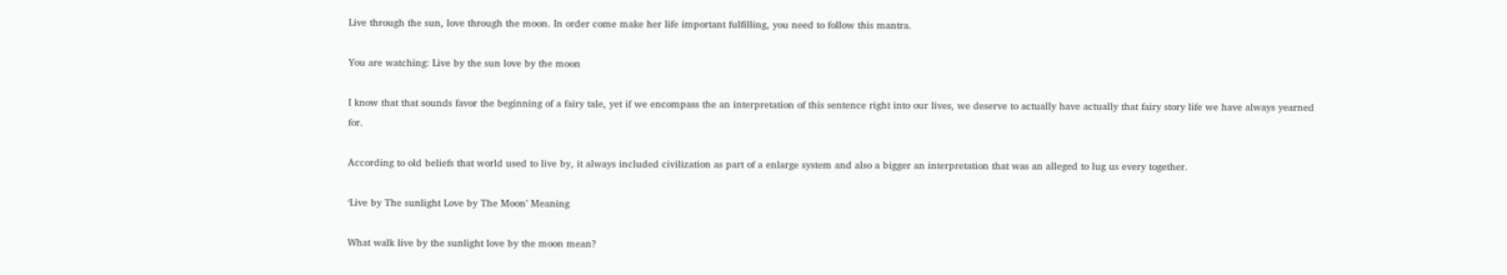Live through the sun, love through the moon. In order come make her life important fulfilling, you need to follow this mantra.

You are watching: Live by the sun love by the moon

I know that that sounds favor the beginning of a fairy tale, yet if we encompass the an interpretation of this sentence right into our lives, we deserve to actually have actually that fairy story life we have always yearned for.

According to old beliefs that world used to live by, it always included civilization as part of a enlarge system and also a bigger an interpretation that was an alleged to lug us every together.

‘Live by The sunlight Love by The Moon’ Meaning

What walk live by the sunlight love by the moon mean?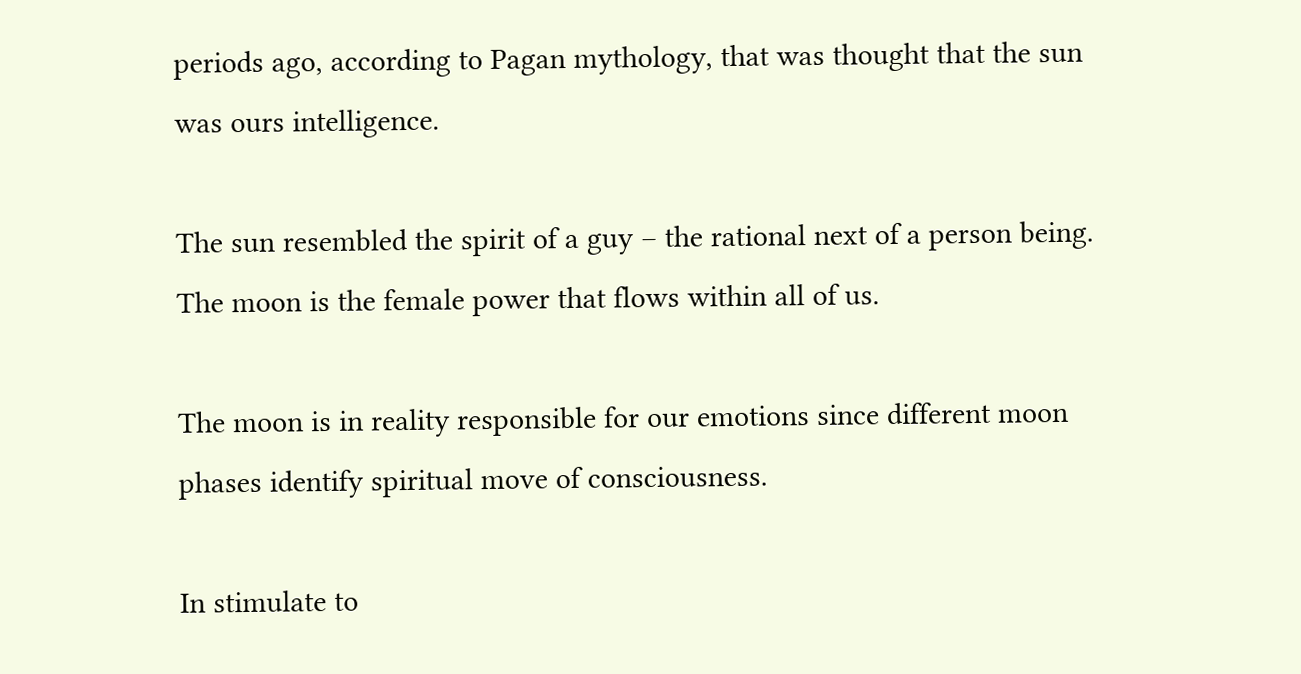periods ago, according to Pagan mythology, that was thought that the sun was ours intelligence.

The sun resembled the spirit of a guy – the rational next of a person being. The moon is the female power that flows within all of us.

The moon is in reality responsible for our emotions since different moon phases identify spiritual move of consciousness.

In stimulate to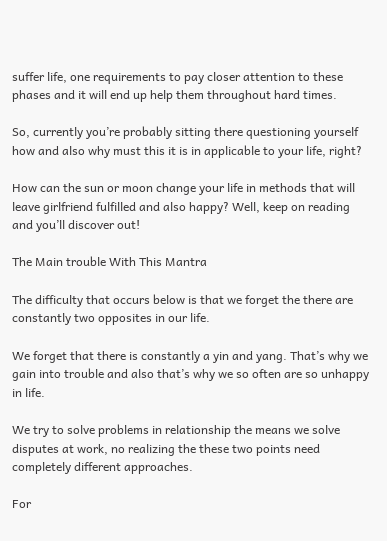suffer life, one requirements to pay closer attention to these phases and it will end up help them throughout hard times.

So, currently you’re probably sitting there questioning yourself how and also why must this it is in applicable to your life, right?

How can the sun or moon change your life in methods that will leave girlfriend fulfilled and also happy? Well, keep on reading and you’ll discover out!

The Main trouble With This Mantra

The difficulty that occurs below is that we forget the there are constantly two opposites in our life.

We forget that there is constantly a yin and yang. That’s why we gain into trouble and also that’s why we so often are so unhappy in life.

We try to solve problems in relationship the means we solve disputes at work, no realizing the these two points need completely different approaches.

For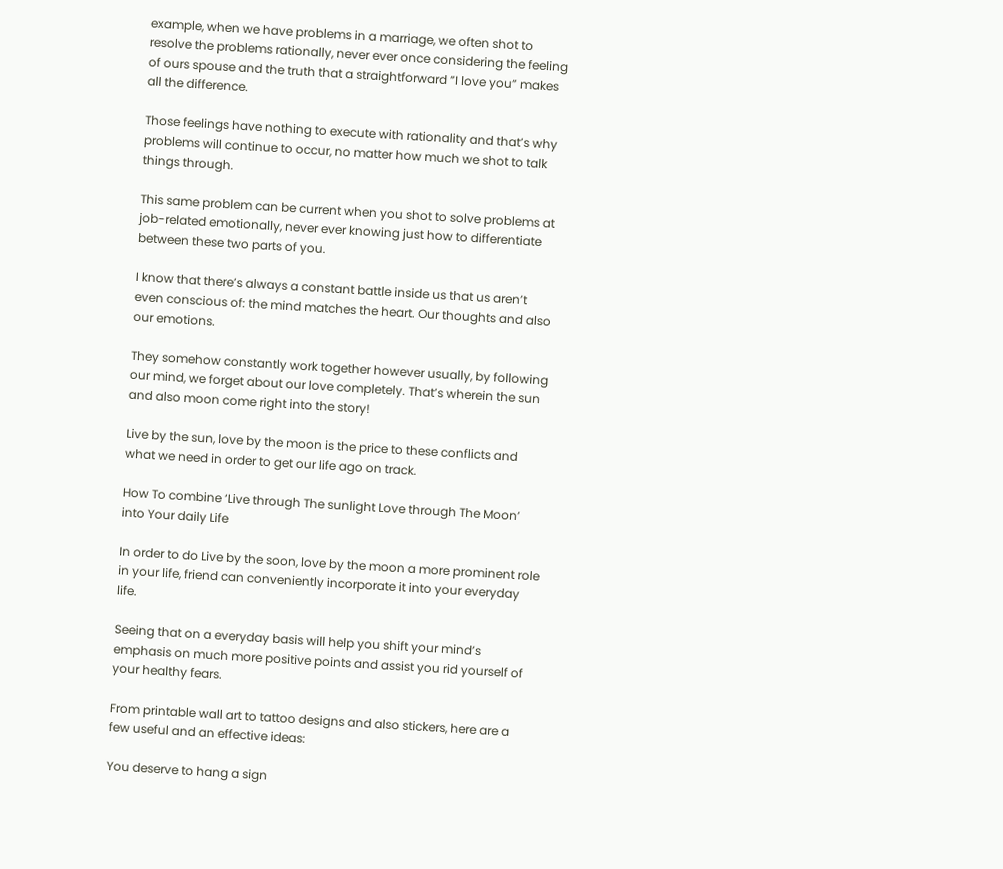example, when we have problems in a marriage, we often shot to resolve the problems rationally, never ever once considering the feeling of ours spouse and the truth that a straightforward ”I love you” makes all the difference.

Those feelings have nothing to execute with rationality and that’s why problems will continue to occur, no matter how much we shot to talk things through.

This same problem can be current when you shot to solve problems at job-related emotionally, never ever knowing just how to differentiate between these two parts of you.

I know that there’s always a constant battle inside us that us aren’t even conscious of: the mind matches the heart. Our thoughts and also our emotions.

They somehow constantly work together however usually, by following our mind, we forget about our love completely. That’s wherein the sun and also moon come right into the story!

Live by the sun, love by the moon is the price to these conflicts and what we need in order to get our life ago on track.

How To combine ‘Live through The sunlight Love through The Moon’ into Your daily Life

In order to do Live by the soon, love by the moon a more prominent role in your life, friend can conveniently incorporate it into your everyday life.

Seeing that on a everyday basis will help you shift your mind’s emphasis on much more positive points and assist you rid yourself of your healthy fears.

From printable wall art to tattoo designs and also stickers, here are a few useful and an effective ideas:

You deserve to hang a sign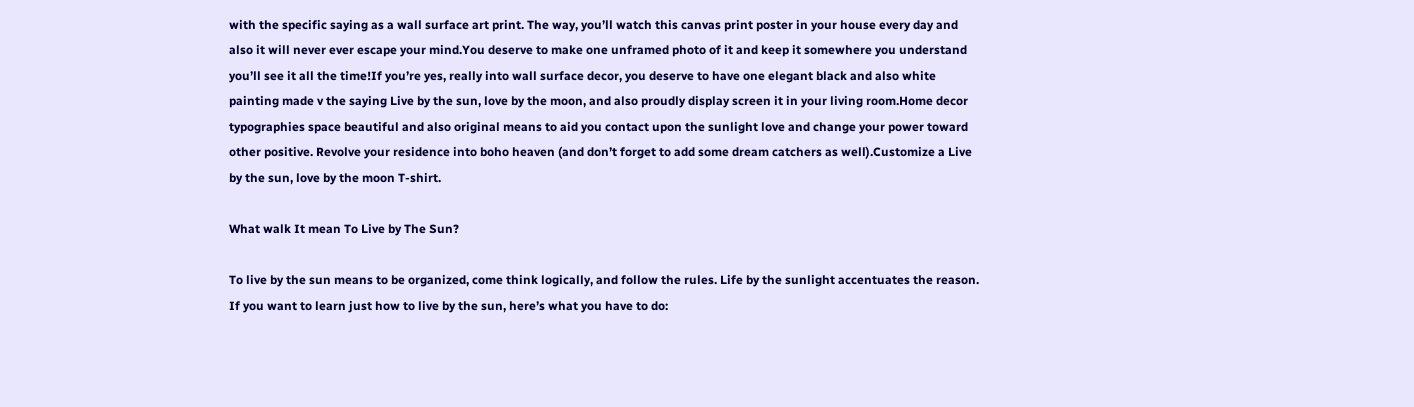with the specific saying as a wall surface art print. The way, you’ll watch this canvas print poster in your house every day and also it will never ever escape your mind.You deserve to make one unframed photo of it and keep it somewhere you understand you’ll see it all the time!If you’re yes, really into wall surface decor, you deserve to have one elegant black and also white painting made v the saying Live by the sun, love by the moon, and also proudly display screen it in your living room.Home decor typographies space beautiful and also original means to aid you contact upon the sunlight love and change your power toward other positive. Revolve your residence into boho heaven (and don’t forget to add some dream catchers as well).Customize a Live by the sun, love by the moon T-shirt.

What walk It mean To Live by The Sun?

To live by the sun means to be organized, come think logically, and follow the rules. Life by the sunlight accentuates the reason. If you want to learn just how to live by the sun, here’s what you have to do: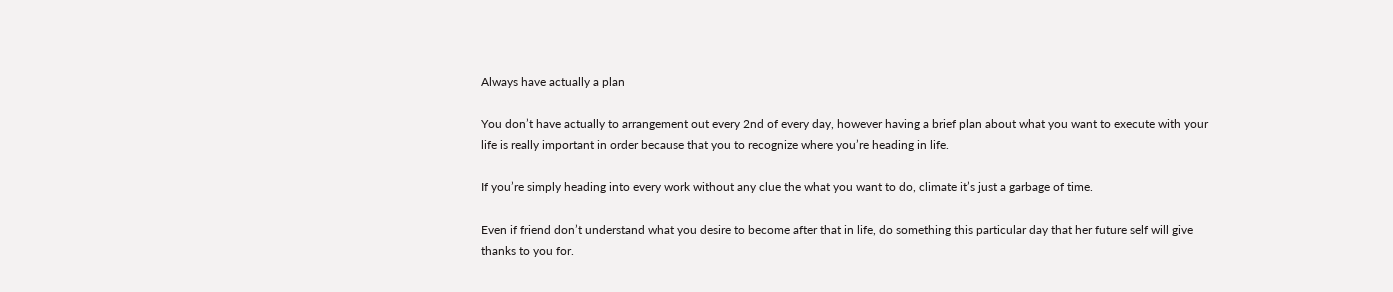Always have actually a plan

You don’t have actually to arrangement out every 2nd of every day, however having a brief plan about what you want to execute with your life is really important in order because that you to recognize where you’re heading in life.

If you’re simply heading into every work without any clue the what you want to do, climate it’s just a garbage of time.

Even if friend don’t understand what you desire to become after that in life, do something this particular day that her future self will give thanks to you for.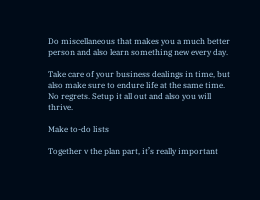Do miscellaneous that makes you a much better person and also learn something new every day.

Take care of your business dealings in time, but also make sure to endure life at the same time. No regrets. Setup it all out and also you will thrive.

Make to-do lists

Together v the plan part, it’s really important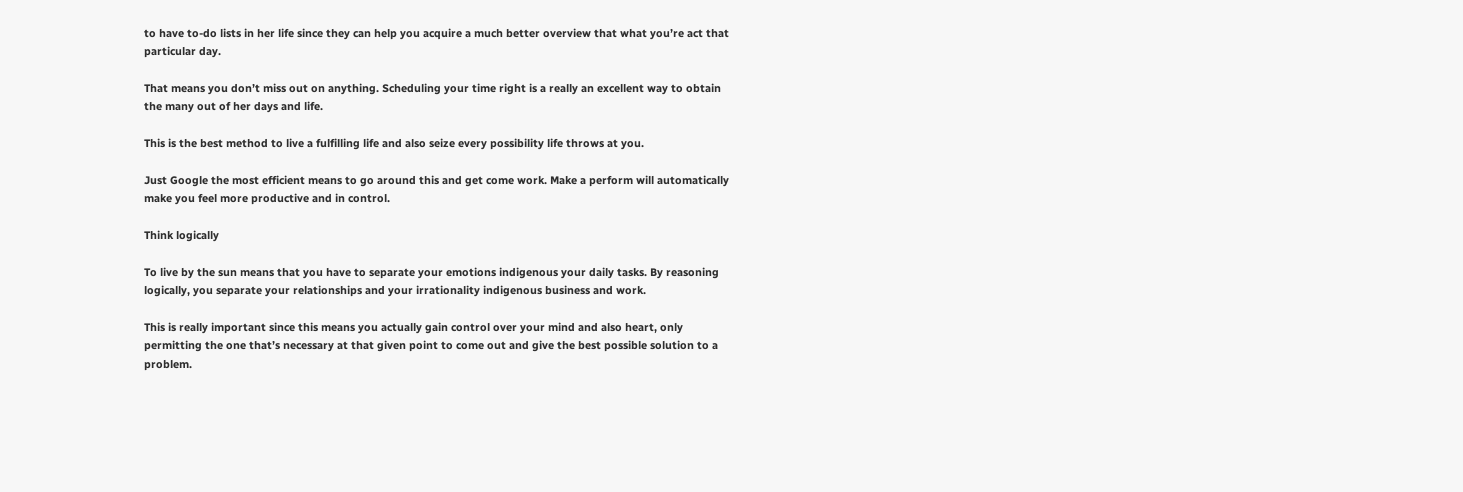to have to-do lists in her life since they can help you acquire a much better overview that what you’re act that particular day.

That means you don’t miss out on anything. Scheduling your time right is a really an excellent way to obtain the many out of her days and life.

This is the best method to live a fulfilling life and also seize every possibility life throws at you.

Just Google the most efficient means to go around this and get come work. Make a perform will automatically make you feel more productive and in control.

Think logically

To live by the sun means that you have to separate your emotions indigenous your daily tasks. By reasoning logically, you separate your relationships and your irrationality indigenous business and work.

This is really important since this means you actually gain control over your mind and also heart, only permitting the one that’s necessary at that given point to come out and give the best possible solution to a problem.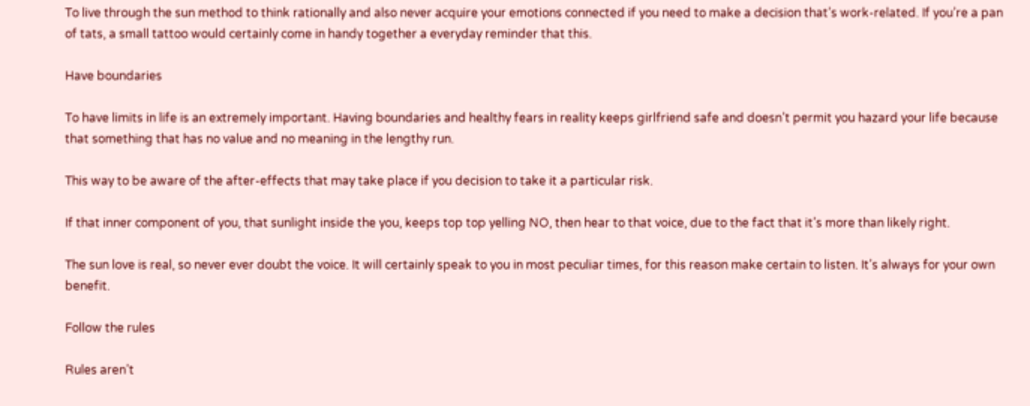To live through the sun method to think rationally and also never acquire your emotions connected if you need to make a decision that’s work-related. If you’re a pan of tats, a small tattoo would certainly come in handy together a everyday reminder that this.

Have boundaries

To have limits in life is an extremely important. Having boundaries and healthy fears in reality keeps girlfriend safe and doesn’t permit you hazard your life because that something that has no value and no meaning in the lengthy run.

This way to be aware of the after-effects that may take place if you decision to take it a particular risk.

If that inner component of you, that sunlight inside the you, keeps top top yelling NO, then hear to that voice, due to the fact that it’s more than likely right.

The sun love is real, so never ever doubt the voice. It will certainly speak to you in most peculiar times, for this reason make certain to listen. It’s always for your own benefit.

Follow the rules

Rules aren’t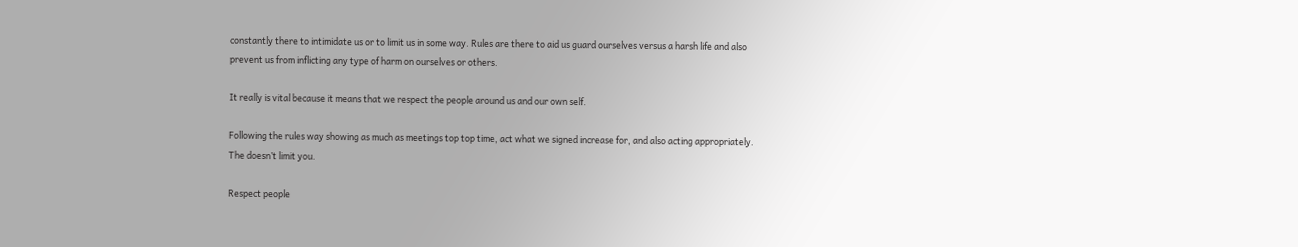constantly there to intimidate us or to limit us in some way. Rules are there to aid us guard ourselves versus a harsh life and also prevent us from inflicting any type of harm on ourselves or others.

It really is vital because it means that we respect the people around us and our own self.

Following the rules way showing as much as meetings top top time, act what we signed increase for, and also acting appropriately. The doesn’t limit you.

Respect people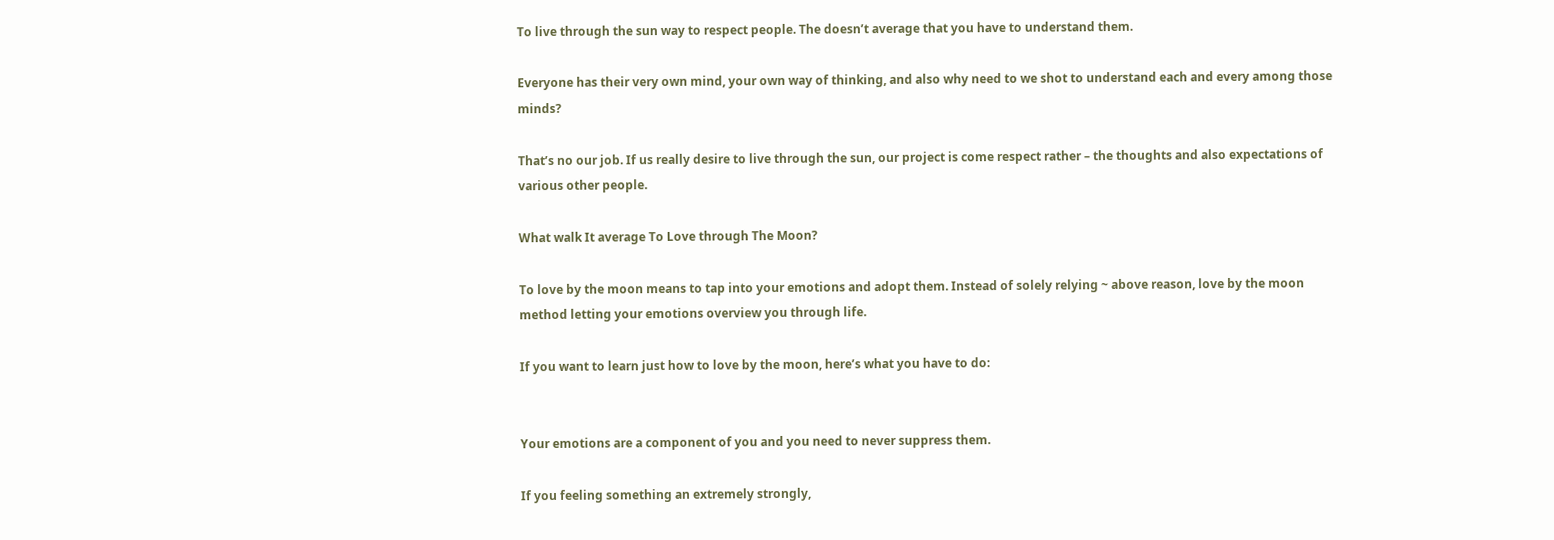To live through the sun way to respect people. The doesn’t average that you have to understand them.

Everyone has their very own mind, your own way of thinking, and also why need to we shot to understand each and every among those minds?

That’s no our job. If us really desire to live through the sun, our project is come respect rather – the thoughts and also expectations of various other people.

What walk It average To Love through The Moon?

To love by the moon means to tap into your emotions and adopt them. Instead of solely relying ~ above reason, love by the moon method letting your emotions overview you through life.

If you want to learn just how to love by the moon, here’s what you have to do:


Your emotions are a component of you and you need to never suppress them.

If you feeling something an extremely strongly,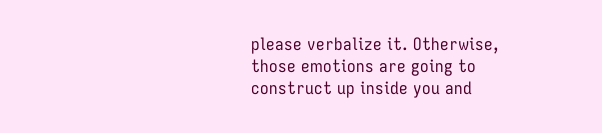please verbalize it. Otherwise, those emotions are going to construct up inside you and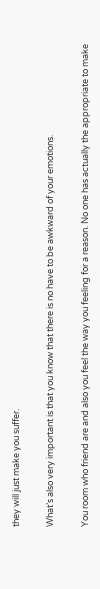they will just make you suffer.

What’s also very important is that you know that there is no have to be awkward of your emotions.

You room who friend are and also you feel the way you feeling for a reason. No one has actually the appropriate to make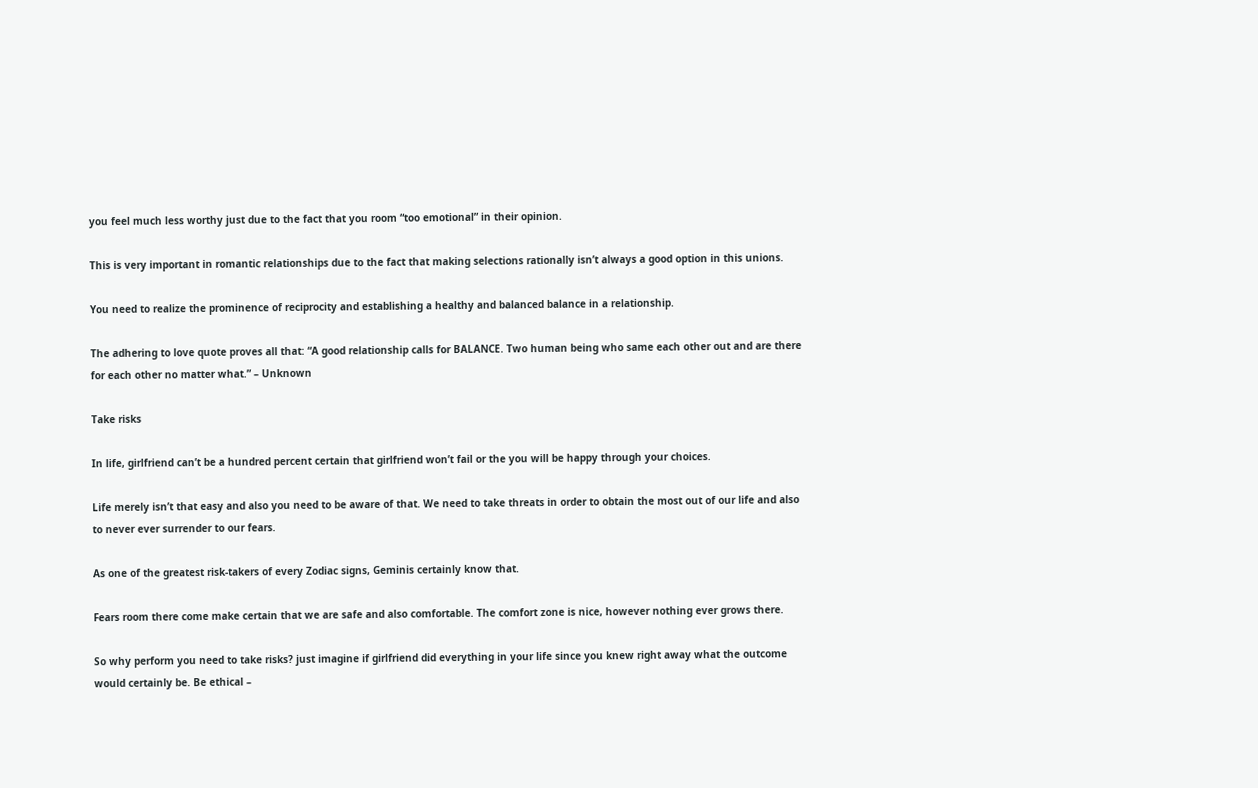you feel much less worthy just due to the fact that you room “too emotional” in their opinion.

This is very important in romantic relationships due to the fact that making selections rationally isn’t always a good option in this unions.

You need to realize the prominence of reciprocity and establishing a healthy and balanced balance in a relationship.

The adhering to love quote proves all that: “A good relationship calls for BALANCE. Two human being who same each other out and are there for each other no matter what.” – Unknown

Take risks

In life, girlfriend can’t be a hundred percent certain that girlfriend won’t fail or the you will be happy through your choices.

Life merely isn’t that easy and also you need to be aware of that. We need to take threats in order to obtain the most out of our life and also to never ever surrender to our fears.

As one of the greatest risk-takers of every Zodiac signs, Geminis certainly know that.

Fears room there come make certain that we are safe and also comfortable. The comfort zone is nice, however nothing ever grows there.

So why perform you need to take risks? just imagine if girlfriend did everything in your life since you knew right away what the outcome would certainly be. Be ethical –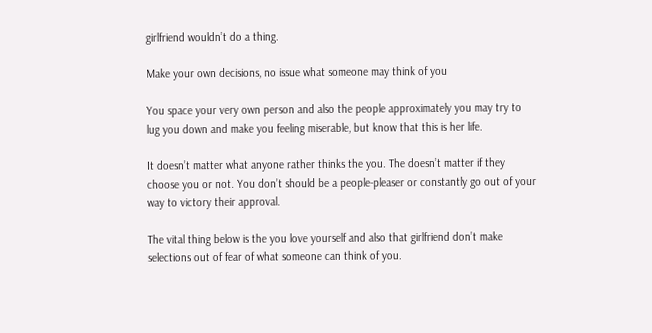girlfriend wouldn’t do a thing.

Make your own decisions, no issue what someone may think of you

You space your very own person and also the people approximately you may try to lug you down and make you feeling miserable, but know that this is her life.

It doesn’t matter what anyone rather thinks the you. The doesn’t matter if they choose you or not. You don’t should be a people-pleaser or constantly go out of your way to victory their approval.

The vital thing below is the you love yourself and also that girlfriend don’t make selections out of fear of what someone can think of you.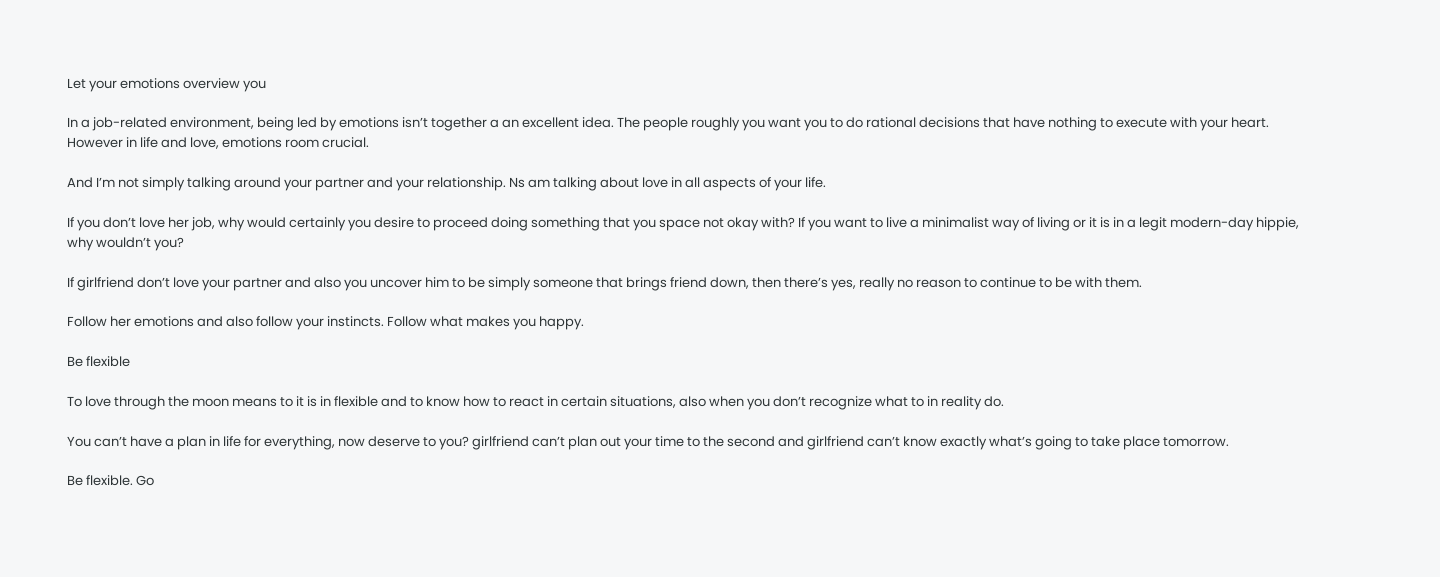Let your emotions overview you

In a job-related environment, being led by emotions isn’t together a an excellent idea. The people roughly you want you to do rational decisions that have nothing to execute with your heart. However in life and love, emotions room crucial.

And I’m not simply talking around your partner and your relationship. Ns am talking about love in all aspects of your life.

If you don’t love her job, why would certainly you desire to proceed doing something that you space not okay with? If you want to live a minimalist way of living or it is in a legit modern-day hippie, why wouldn’t you?

If girlfriend don’t love your partner and also you uncover him to be simply someone that brings friend down, then there’s yes, really no reason to continue to be with them.

Follow her emotions and also follow your instincts. Follow what makes you happy.

Be flexible

To love through the moon means to it is in flexible and to know how to react in certain situations, also when you don’t recognize what to in reality do.

You can’t have a plan in life for everything, now deserve to you? girlfriend can’t plan out your time to the second and girlfriend can’t know exactly what’s going to take place tomorrow.

Be flexible. Go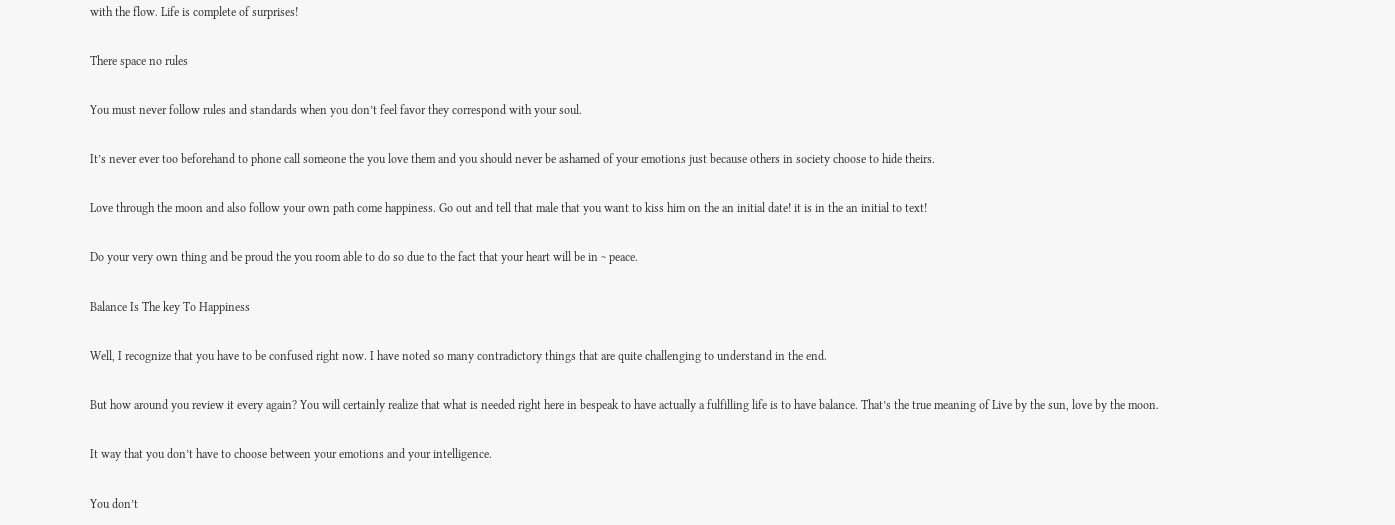with the flow. Life is complete of surprises!

There space no rules

You must never follow rules and standards when you don’t feel favor they correspond with your soul.

It’s never ever too beforehand to phone call someone the you love them and you should never be ashamed of your emotions just because others in society choose to hide theirs.

Love through the moon and also follow your own path come happiness. Go out and tell that male that you want to kiss him on the an initial date! it is in the an initial to text!

Do your very own thing and be proud the you room able to do so due to the fact that your heart will be in ~ peace.

Balance Is The key To Happiness

Well, I recognize that you have to be confused right now. I have noted so many contradictory things that are quite challenging to understand in the end.

But how around you review it every again? You will certainly realize that what is needed right here in bespeak to have actually a fulfilling life is to have balance. That’s the true meaning of Live by the sun, love by the moon.

It way that you don’t have to choose between your emotions and your intelligence.

You don’t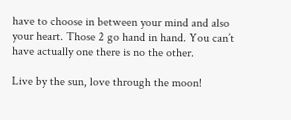have to choose in between your mind and also your heart. Those 2 go hand in hand. You can’t have actually one there is no the other.

Live by the sun, love through the moon!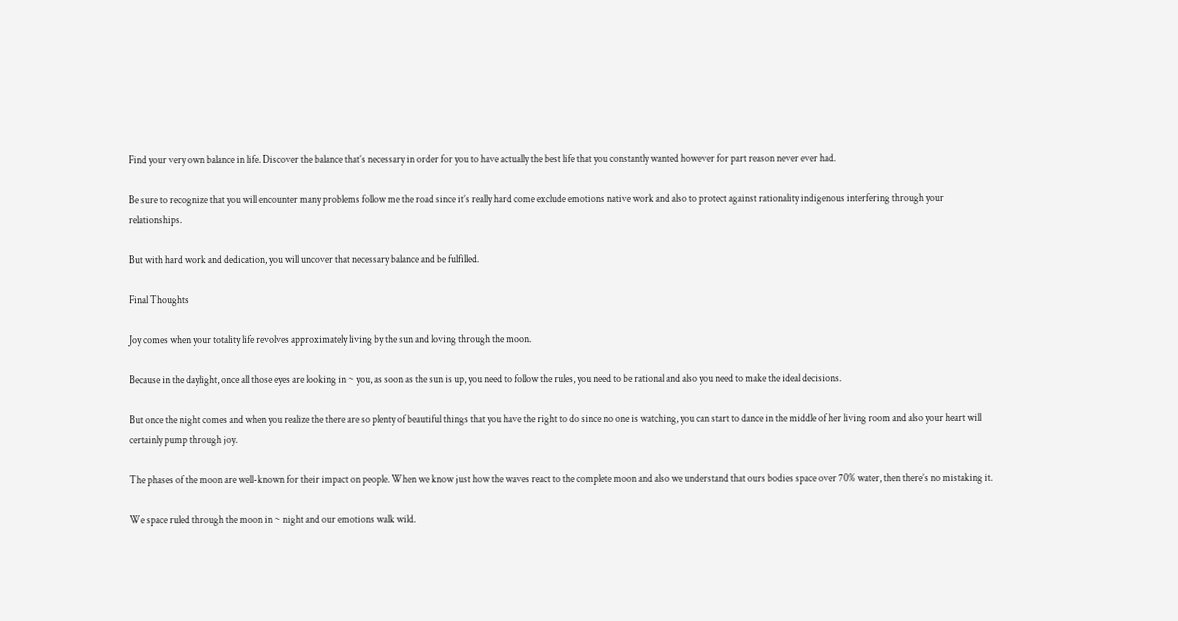Find your very own balance in life. Discover the balance that’s necessary in order for you to have actually the best life that you constantly wanted however for part reason never ever had.

Be sure to recognize that you will encounter many problems follow me the road since it’s really hard come exclude emotions native work and also to protect against rationality indigenous interfering through your relationships.

But with hard work and dedication, you will uncover that necessary balance and be fulfilled.

Final Thoughts

Joy comes when your totality life revolves approximately living by the sun and loving through the moon.

Because in the daylight, once all those eyes are looking in ~ you, as soon as the sun is up, you need to follow the rules, you need to be rational and also you need to make the ideal decisions.

But once the night comes and when you realize the there are so plenty of beautiful things that you have the right to do since no one is watching, you can start to dance in the middle of her living room and also your heart will certainly pump through joy.

The phases of the moon are well-known for their impact on people. When we know just how the waves react to the complete moon and also we understand that ours bodies space over 70% water, then there’s no mistaking it.

We space ruled through the moon in ~ night and our emotions walk wild.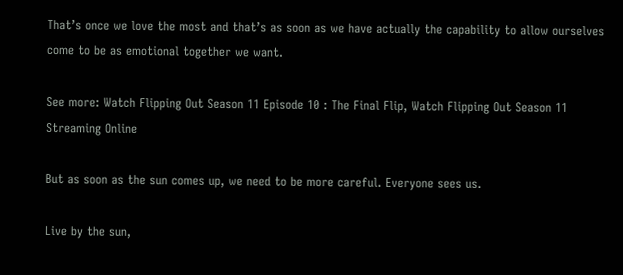That’s once we love the most and that’s as soon as we have actually the capability to allow ourselves come to be as emotional together we want.

See more: Watch Flipping Out Season 11 Episode 10 : The Final Flip, Watch Flipping Out Season 11 Streaming Online

But as soon as the sun comes up, we need to be more careful. Everyone sees us.

Live by the sun,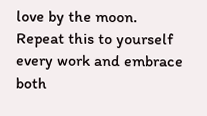love by the moon. Repeat this to yourself every work and embrace both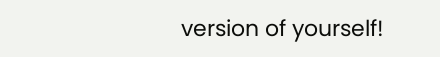version of yourself!